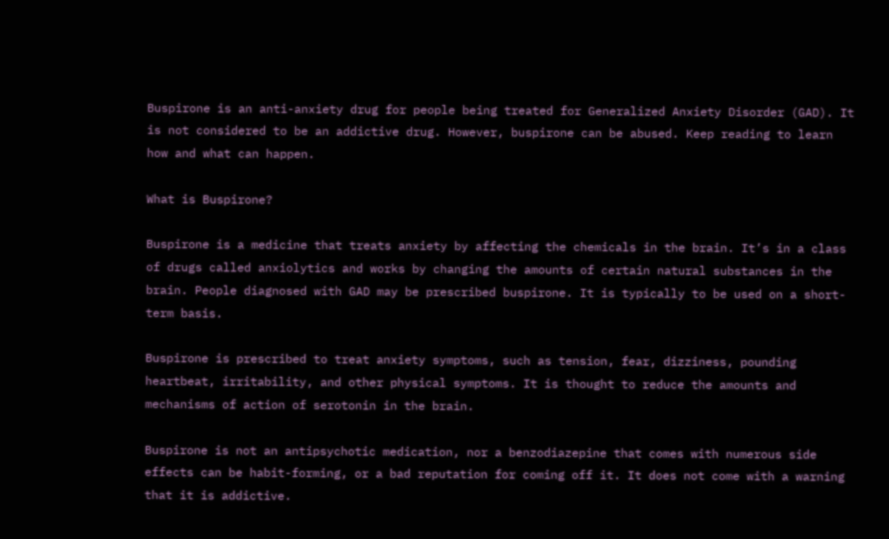Buspirone is an anti-anxiety drug for people being treated for Generalized Anxiety Disorder (GAD). It is not considered to be an addictive drug. However, buspirone can be abused. Keep reading to learn how and what can happen.

What is Buspirone?

Buspirone is a medicine that treats anxiety by affecting the chemicals in the brain. It’s in a class of drugs called anxiolytics and works by changing the amounts of certain natural substances in the brain. People diagnosed with GAD may be prescribed buspirone. It is typically to be used on a short-term basis.

Buspirone is prescribed to treat anxiety symptoms, such as tension, fear, dizziness, pounding heartbeat, irritability, and other physical symptoms. It is thought to reduce the amounts and mechanisms of action of serotonin in the brain.

Buspirone is not an antipsychotic medication, nor a benzodiazepine that comes with numerous side effects can be habit-forming, or a bad reputation for coming off it. It does not come with a warning that it is addictive.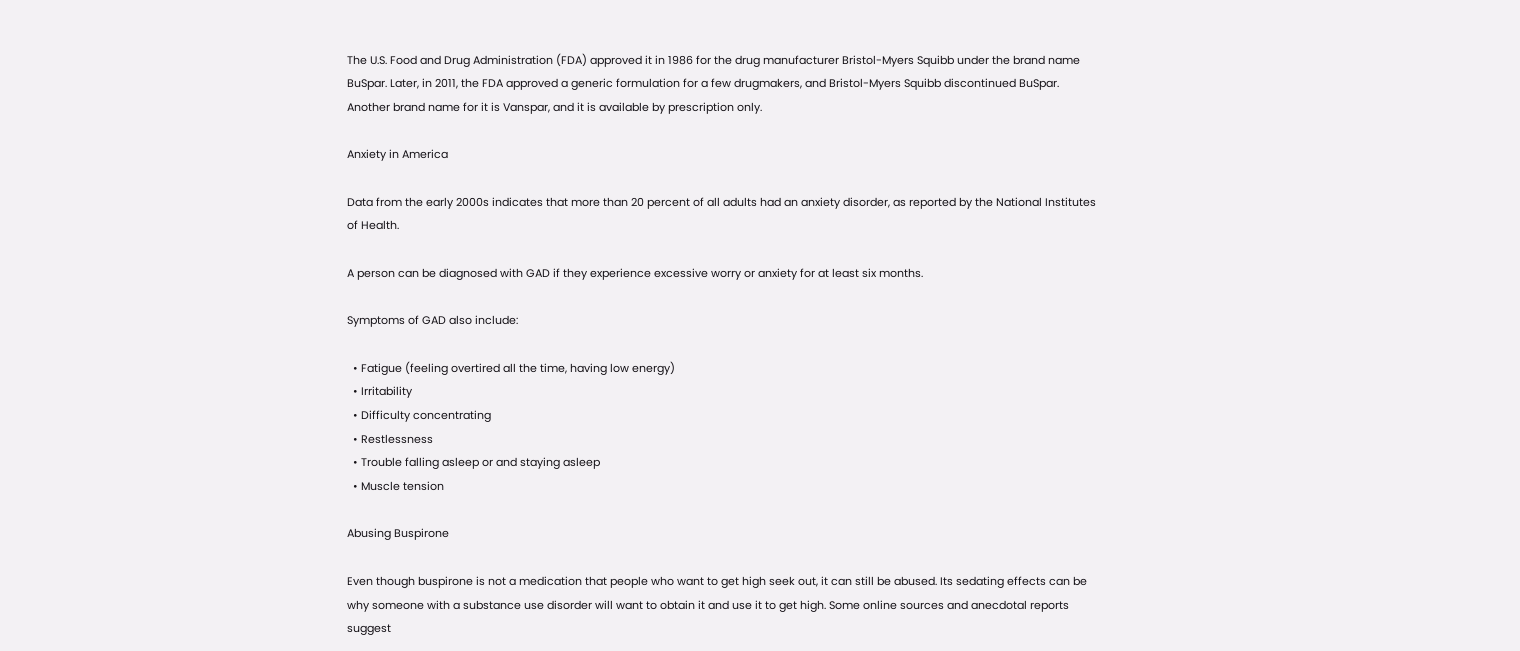The U.S. Food and Drug Administration (FDA) approved it in 1986 for the drug manufacturer Bristol-Myers Squibb under the brand name BuSpar. Later, in 2011, the FDA approved a generic formulation for a few drugmakers, and Bristol-Myers Squibb discontinued BuSpar. Another brand name for it is Vanspar, and it is available by prescription only.

Anxiety in America

Data from the early 2000s indicates that more than 20 percent of all adults had an anxiety disorder, as reported by the National Institutes of Health.

A person can be diagnosed with GAD if they experience excessive worry or anxiety for at least six months.

Symptoms of GAD also include:

  • Fatigue (feeling overtired all the time, having low energy)
  • Irritability
  • Difficulty concentrating
  • Restlessness
  • Trouble falling asleep or and staying asleep
  • Muscle tension

Abusing Buspirone

Even though buspirone is not a medication that people who want to get high seek out, it can still be abused. Its sedating effects can be why someone with a substance use disorder will want to obtain it and use it to get high. Some online sources and anecdotal reports suggest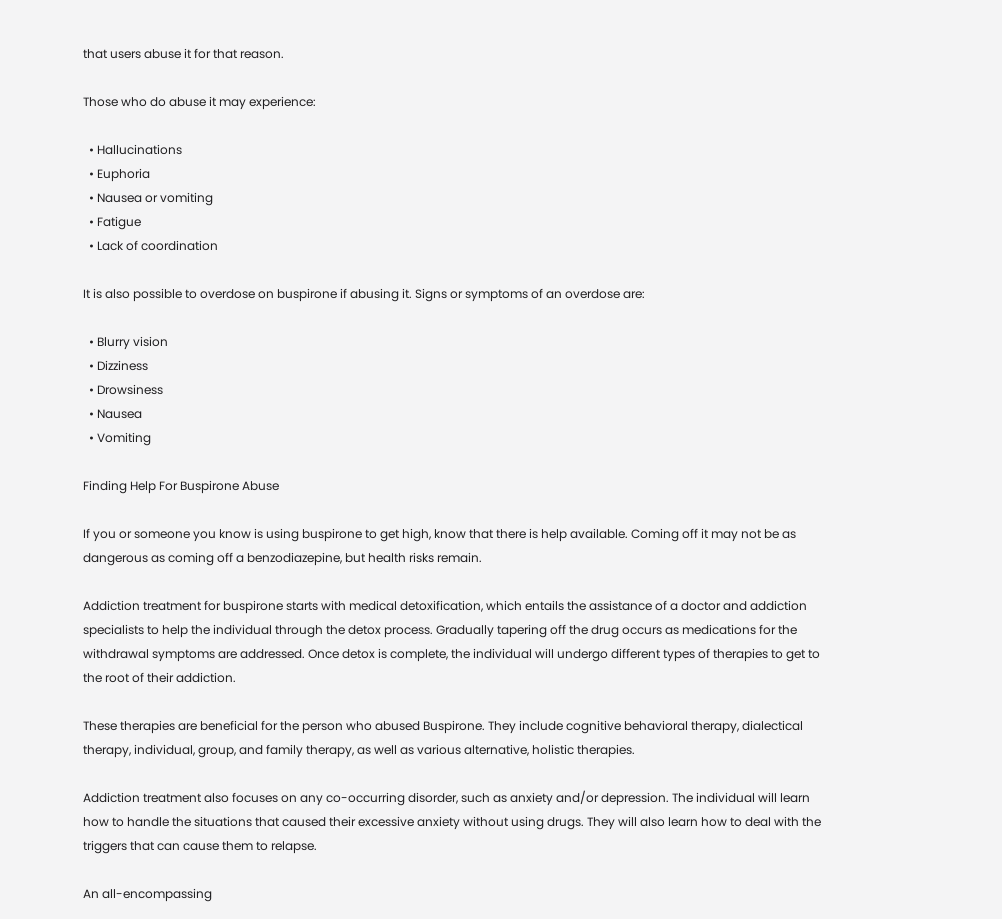that users abuse it for that reason.

Those who do abuse it may experience:

  • Hallucinations
  • Euphoria
  • Nausea or vomiting
  • Fatigue
  • Lack of coordination

It is also possible to overdose on buspirone if abusing it. Signs or symptoms of an overdose are:

  • Blurry vision
  • Dizziness
  • Drowsiness
  • Nausea
  • Vomiting

Finding Help For Buspirone Abuse

If you or someone you know is using buspirone to get high, know that there is help available. Coming off it may not be as dangerous as coming off a benzodiazepine, but health risks remain.

Addiction treatment for buspirone starts with medical detoxification, which entails the assistance of a doctor and addiction specialists to help the individual through the detox process. Gradually tapering off the drug occurs as medications for the withdrawal symptoms are addressed. Once detox is complete, the individual will undergo different types of therapies to get to the root of their addiction.

These therapies are beneficial for the person who abused Buspirone. They include cognitive behavioral therapy, dialectical therapy, individual, group, and family therapy, as well as various alternative, holistic therapies.

Addiction treatment also focuses on any co-occurring disorder, such as anxiety and/or depression. The individual will learn how to handle the situations that caused their excessive anxiety without using drugs. They will also learn how to deal with the triggers that can cause them to relapse.

An all-encompassing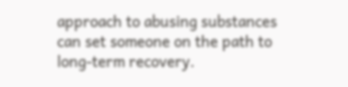approach to abusing substances can set someone on the path to long-term recovery.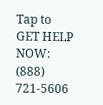Tap to GET HELP NOW: (888) 721-5606